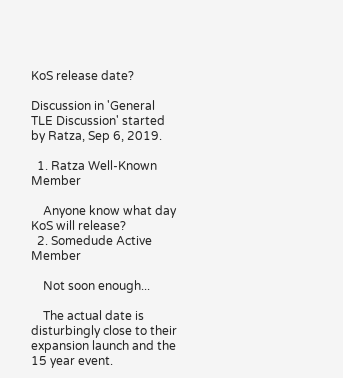KoS release date?

Discussion in 'General TLE Discussion' started by Ratza, Sep 6, 2019.

  1. Ratza Well-Known Member

    Anyone know what day KoS will release?
  2. Somedude Active Member

    Not soon enough...

    The actual date is disturbingly close to their expansion launch and the 15 year event.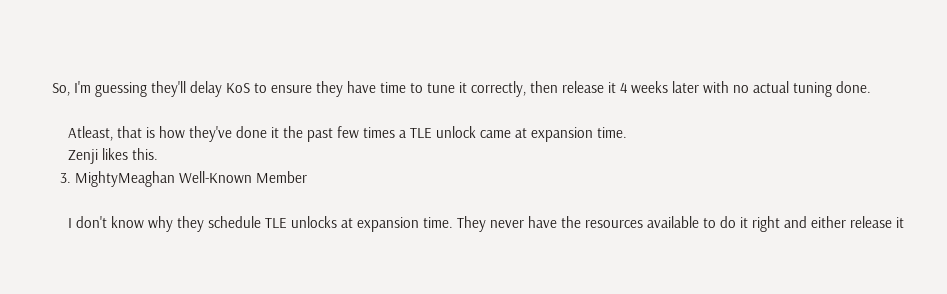So, I'm guessing they'll delay KoS to ensure they have time to tune it correctly, then release it 4 weeks later with no actual tuning done.

    Atleast, that is how they've done it the past few times a TLE unlock came at expansion time.
    Zenji likes this.
  3. MightyMeaghan Well-Known Member

    I don't know why they schedule TLE unlocks at expansion time. They never have the resources available to do it right and either release it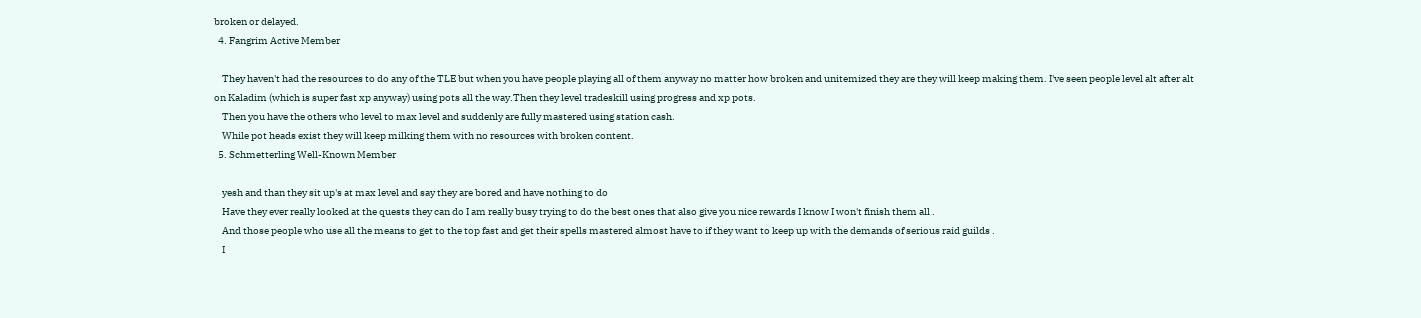broken or delayed.
  4. Fangrim Active Member

    They haven't had the resources to do any of the TLE but when you have people playing all of them anyway no matter how broken and unitemized they are they will keep making them. I've seen people level alt after alt on Kaladim (which is super fast xp anyway) using pots all the way.Then they level tradeskill using progress and xp pots.
    Then you have the others who level to max level and suddenly are fully mastered using station cash.
    While pot heads exist they will keep milking them with no resources with broken content.
  5. Schmetterling Well-Known Member

    yesh and than they sit up's at max level and say they are bored and have nothing to do
    Have they ever really looked at the quests they can do I am really busy trying to do the best ones that also give you nice rewards I know I won't finish them all .
    And those people who use all the means to get to the top fast and get their spells mastered almost have to if they want to keep up with the demands of serious raid guilds .
    I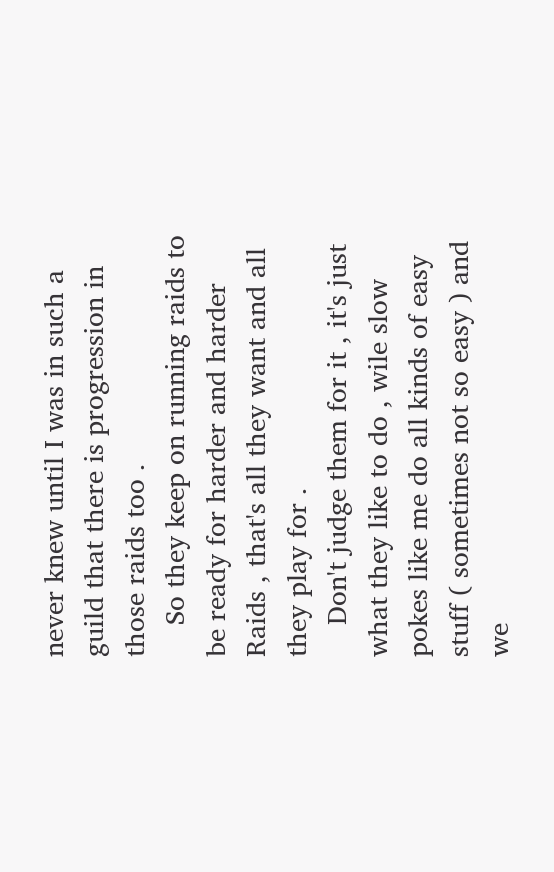never knew until I was in such a guild that there is progression in those raids too .
    So they keep on running raids to be ready for harder and harder Raids , that's all they want and all they play for .
    Don't judge them for it , it's just what they like to do , wile slow pokes like me do all kinds of easy stuff ( sometimes not so easy ) and we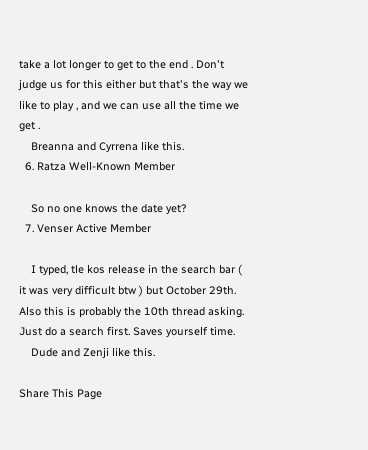take a lot longer to get to the end . Don't judge us for this either but that's the way we like to play , and we can use all the time we get .
    Breanna and Cyrrena like this.
  6. Ratza Well-Known Member

    So no one knows the date yet?
  7. Venser Active Member

    I typed, tle kos release in the search bar ( it was very difficult btw ) but October 29th. Also this is probably the 10th thread asking. Just do a search first. Saves yourself time.
    Dude and Zenji like this.

Share This Page